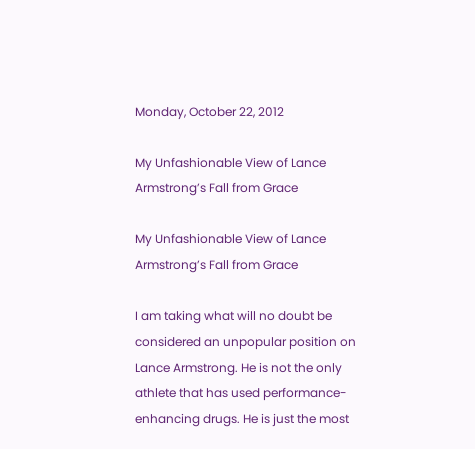Monday, October 22, 2012

My Unfashionable View of Lance Armstrong’s Fall from Grace

My Unfashionable View of Lance Armstrong’s Fall from Grace

I am taking what will no doubt be considered an unpopular position on Lance Armstrong. He is not the only athlete that has used performance-enhancing drugs. He is just the most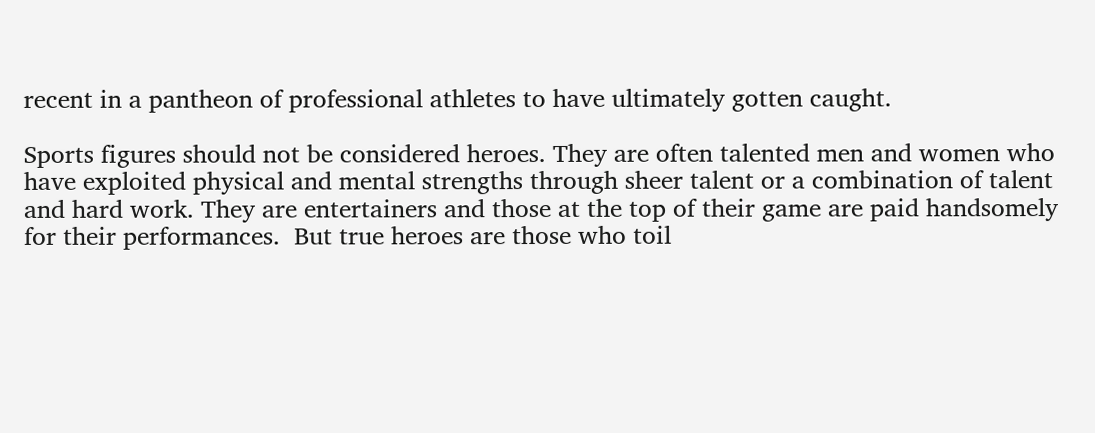recent in a pantheon of professional athletes to have ultimately gotten caught.

Sports figures should not be considered heroes. They are often talented men and women who have exploited physical and mental strengths through sheer talent or a combination of talent and hard work. They are entertainers and those at the top of their game are paid handsomely for their performances.  But true heroes are those who toil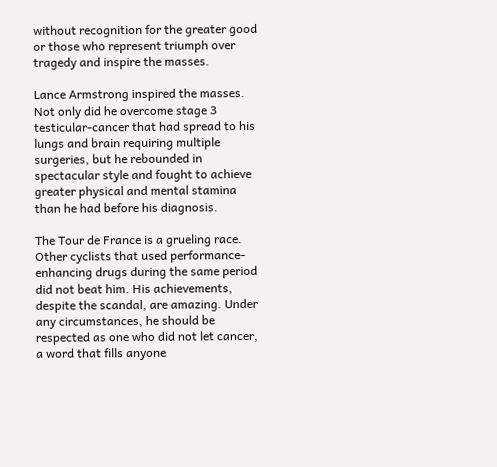without recognition for the greater good or those who represent triumph over tragedy and inspire the masses.

Lance Armstrong inspired the masses. Not only did he overcome stage 3 testicular-cancer that had spread to his lungs and brain requiring multiple surgeries, but he rebounded in spectacular style and fought to achieve greater physical and mental stamina than he had before his diagnosis.

The Tour de France is a grueling race. Other cyclists that used performance- enhancing drugs during the same period did not beat him. His achievements, despite the scandal, are amazing. Under any circumstances, he should be respected as one who did not let cancer, a word that fills anyone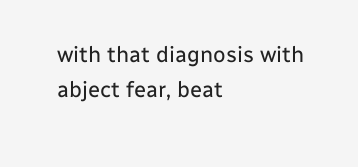with that diagnosis with abject fear, beat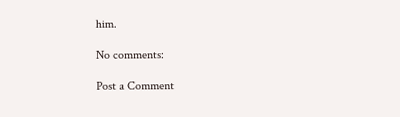him.

No comments:

Post a Comment